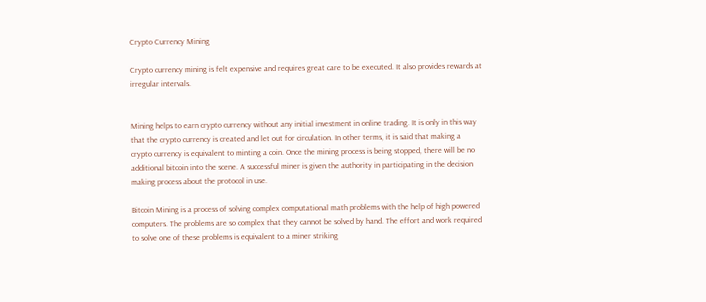Crypto Currency Mining

Crypto currency mining is felt expensive and requires great care to be executed. It also provides rewards at irregular intervals.


Mining helps to earn crypto currency without any initial investment in online trading. It is only in this way that the crypto currency is created and let out for circulation. In other terms, it is said that making a crypto currency is equivalent to minting a coin. Once the mining process is being stopped, there will be no additional bitcoin into the scene. A successful miner is given the authority in participating in the decision making process about the protocol in use.

Bitcoin Mining is a process of solving complex computational math problems with the help of high powered computers. The problems are so complex that they cannot be solved by hand. The effort and work required to solve one of these problems is equivalent to a miner striking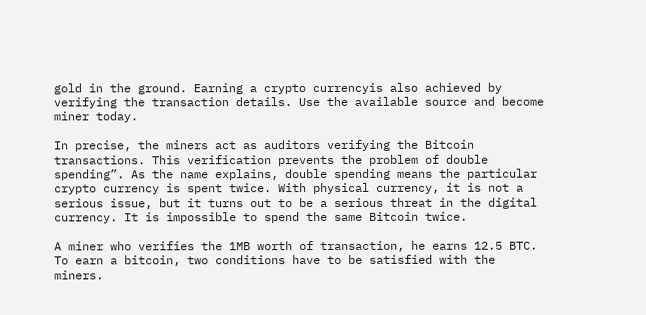gold in the ground. Earning a crypto currencyis also achieved by verifying the transaction details. Use the available source and become miner today.

In precise, the miners act as auditors verifying the Bitcoin transactions. This verification prevents the problem of double spending”. As the name explains, double spending means the particular crypto currency is spent twice. With physical currency, it is not a serious issue, but it turns out to be a serious threat in the digital currency. It is impossible to spend the same Bitcoin twice.

A miner who verifies the 1MB worth of transaction, he earns 12.5 BTC. To earn a bitcoin, two conditions have to be satisfied with the miners.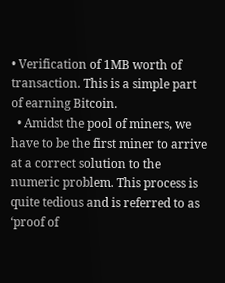• Verification of 1MB worth of transaction. This is a simple part of earning Bitcoin.
  • Amidst the pool of miners, we have to be the first miner to arrive at a correct solution to the numeric problem. This process is quite tedious and is referred to as ‘proof of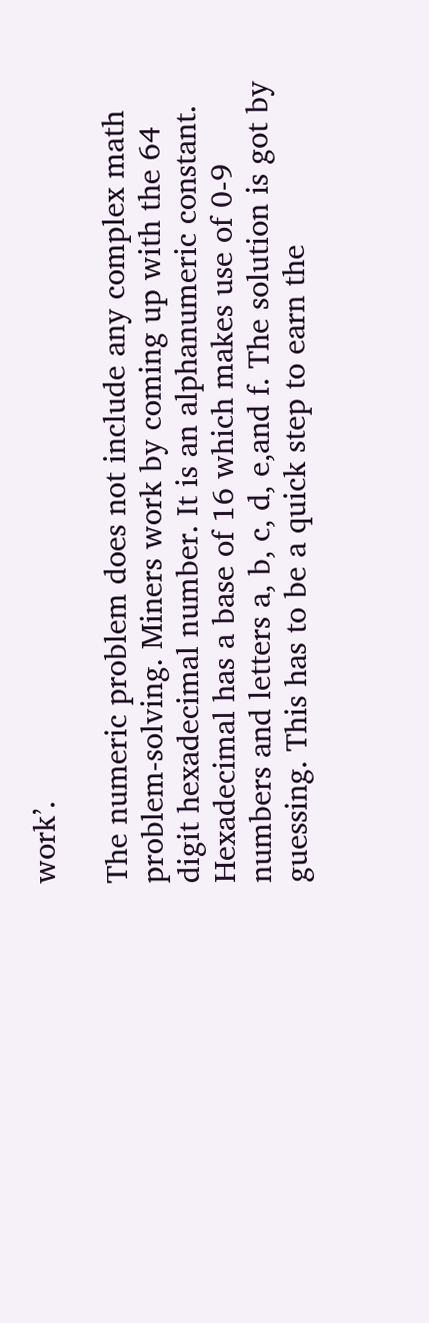work’.

The numeric problem does not include any complex math problem-solving. Miners work by coming up with the 64 digit hexadecimal number. It is an alphanumeric constant. Hexadecimal has a base of 16 which makes use of 0-9 numbers and letters a, b, c, d, e,and f. The solution is got by guessing. This has to be a quick step to earn the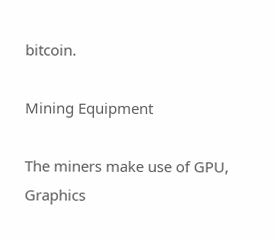bitcoin.

Mining Equipment

The miners make use of GPU, Graphics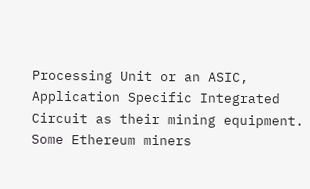Processing Unit or an ASIC, Application Specific Integrated Circuit as their mining equipment. Some Ethereum miners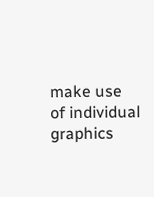make use of individual graphics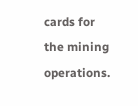cards for the mining operations.